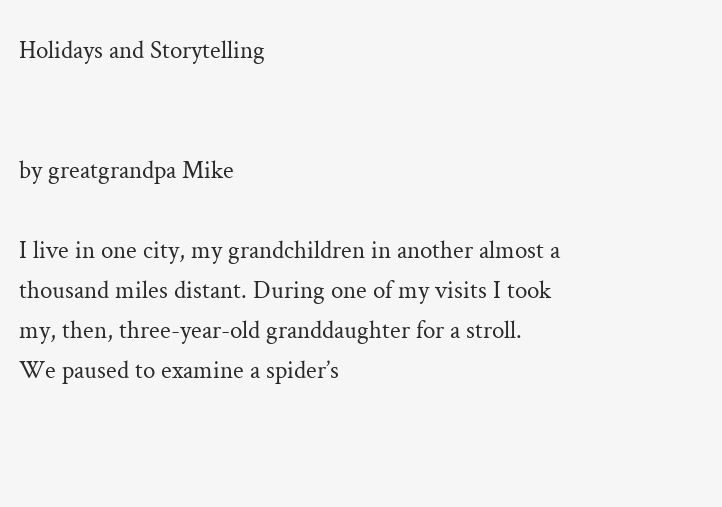Holidays and Storytelling


by greatgrandpa Mike

I live in one city, my grandchildren in another almost a thousand miles distant. During one of my visits I took my, then, three-year-old granddaughter for a stroll. We paused to examine a spider’s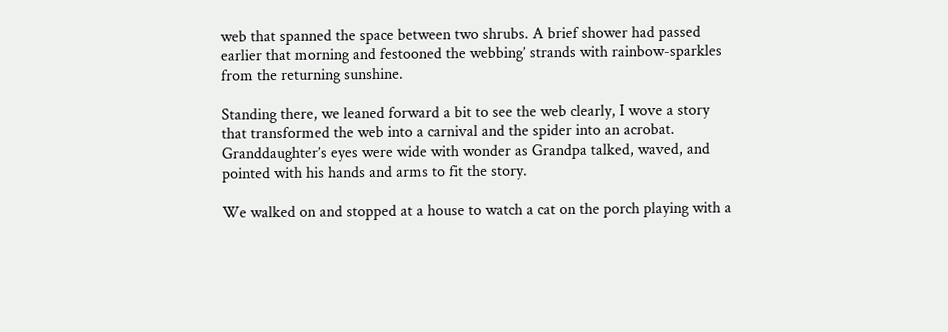web that spanned the space between two shrubs. A brief shower had passed earlier that morning and festooned the webbing’ strands with rainbow-sparkles from the returning sunshine.

Standing there, we leaned forward a bit to see the web clearly, I wove a story that transformed the web into a carnival and the spider into an acrobat. Granddaughter’s eyes were wide with wonder as Grandpa talked, waved, and pointed with his hands and arms to fit the story.

We walked on and stopped at a house to watch a cat on the porch playing with a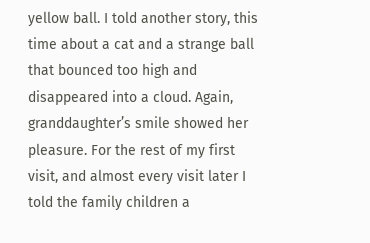yellow ball. I told another story, this time about a cat and a strange ball that bounced too high and disappeared into a cloud. Again, granddaughter’s smile showed her pleasure. For the rest of my first visit, and almost every visit later I told the family children a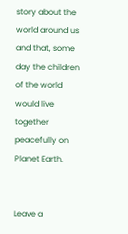story about the world around us and that, some day the children of the world would live together peacefully on Planet Earth.


Leave a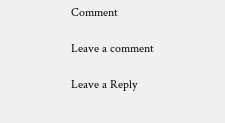Comment

Leave a comment

Leave a Reply